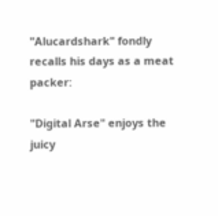"Alucardshark" fondly recalls his days as a meat packer:

"Digital Arse" enjoys the juicy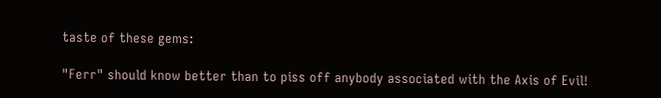taste of these gems:

"Ferr" should know better than to piss off anybody associated with the Axis of Evil!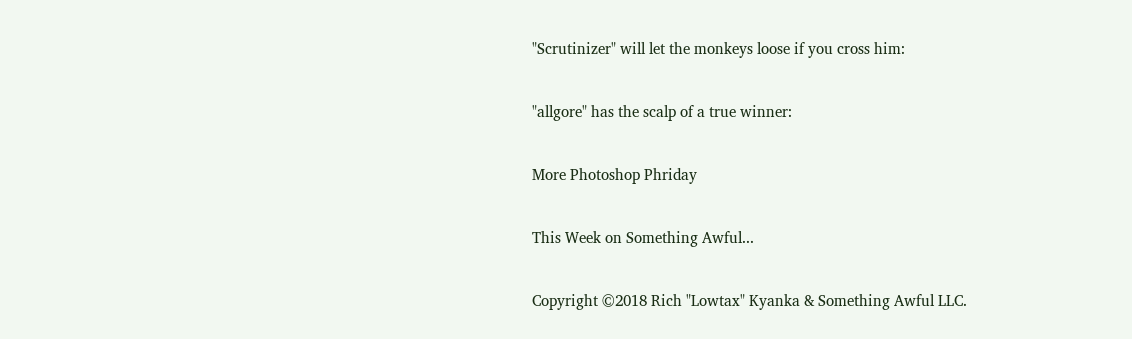"Scrutinizer" will let the monkeys loose if you cross him:

"allgore" has the scalp of a true winner:

More Photoshop Phriday

This Week on Something Awful...

Copyright ©2018 Rich "Lowtax" Kyanka & Something Awful LLC.